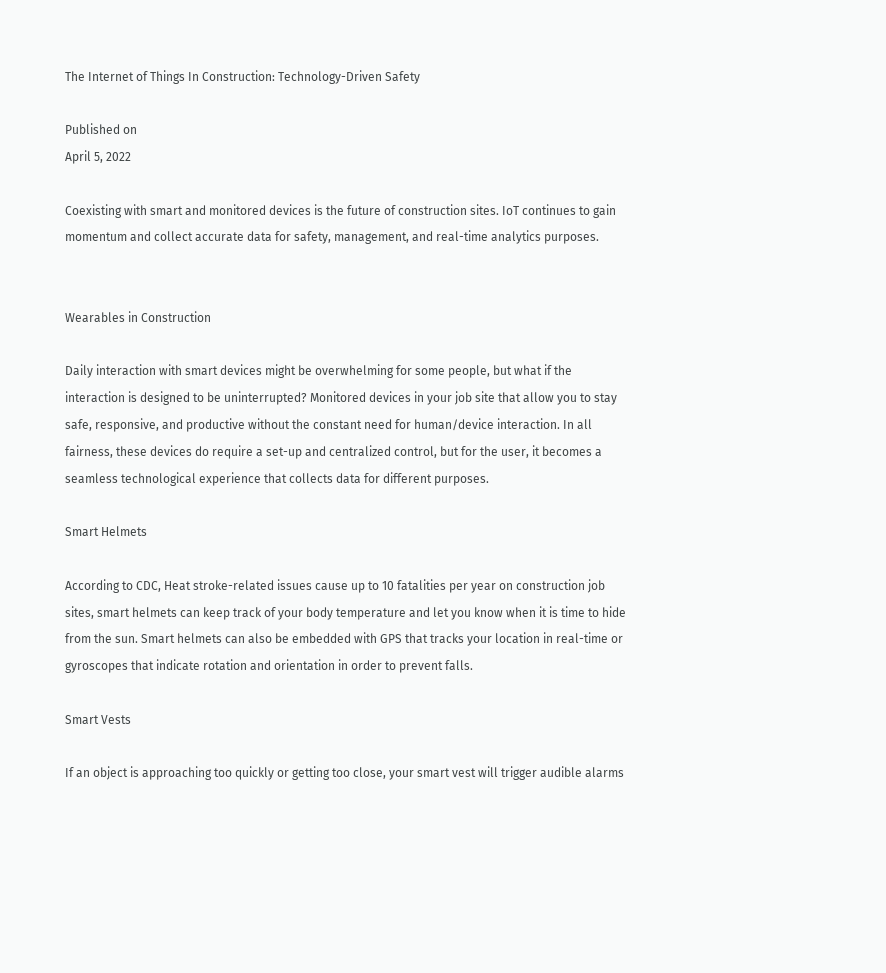The Internet of Things In Construction: Technology-Driven Safety

Published on
April 5, 2022

Coexisting with smart and monitored devices is the future of construction sites. IoT continues to gain momentum and collect accurate data for safety, management, and real-time analytics purposes.


Wearables in Construction

Daily interaction with smart devices might be overwhelming for some people, but what if the interaction is designed to be uninterrupted? Monitored devices in your job site that allow you to stay safe, responsive, and productive without the constant need for human/device interaction. In all fairness, these devices do require a set-up and centralized control, but for the user, it becomes a seamless technological experience that collects data for different purposes.

Smart Helmets

According to CDC, Heat stroke-related issues cause up to 10 fatalities per year on construction job sites, smart helmets can keep track of your body temperature and let you know when it is time to hide from the sun. Smart helmets can also be embedded with GPS that tracks your location in real-time or gyroscopes that indicate rotation and orientation in order to prevent falls.

Smart Vests

If an object is approaching too quickly or getting too close, your smart vest will trigger audible alarms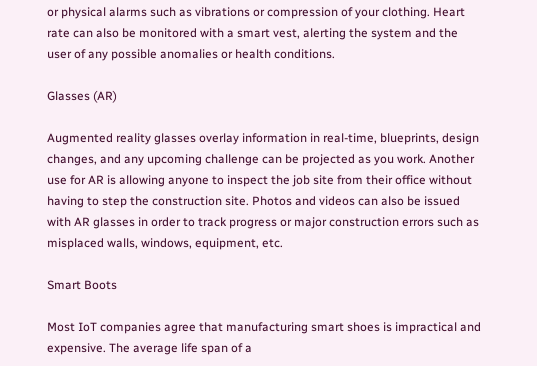or physical alarms such as vibrations or compression of your clothing. Heart rate can also be monitored with a smart vest, alerting the system and the user of any possible anomalies or health conditions.

Glasses (AR)

Augmented reality glasses overlay information in real-time, blueprints, design changes, and any upcoming challenge can be projected as you work. Another use for AR is allowing anyone to inspect the job site from their office without having to step the construction site. Photos and videos can also be issued with AR glasses in order to track progress or major construction errors such as misplaced walls, windows, equipment, etc.

Smart Boots

Most IoT companies agree that manufacturing smart shoes is impractical and expensive. The average life span of a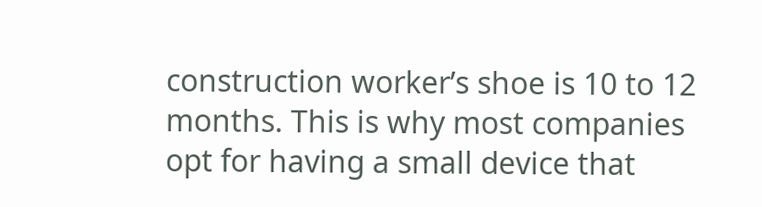construction worker’s shoe is 10 to 12 months. This is why most companies opt for having a small device that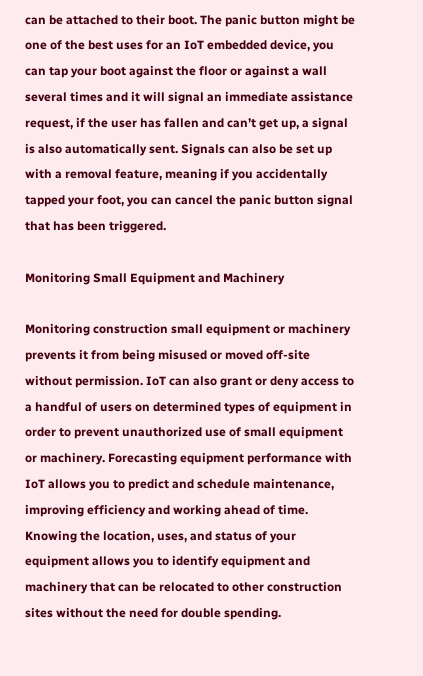can be attached to their boot. The panic button might be one of the best uses for an IoT embedded device, you can tap your boot against the floor or against a wall several times and it will signal an immediate assistance request, if the user has fallen and can’t get up, a signal is also automatically sent. Signals can also be set up with a removal feature, meaning if you accidentally tapped your foot, you can cancel the panic button signal that has been triggered.

Monitoring Small Equipment and Machinery

Monitoring construction small equipment or machinery prevents it from being misused or moved off-site without permission. IoT can also grant or deny access to a handful of users on determined types of equipment in order to prevent unauthorized use of small equipment or machinery. Forecasting equipment performance with IoT allows you to predict and schedule maintenance, improving efficiency and working ahead of time. Knowing the location, uses, and status of your equipment allows you to identify equipment and machinery that can be relocated to other construction sites without the need for double spending.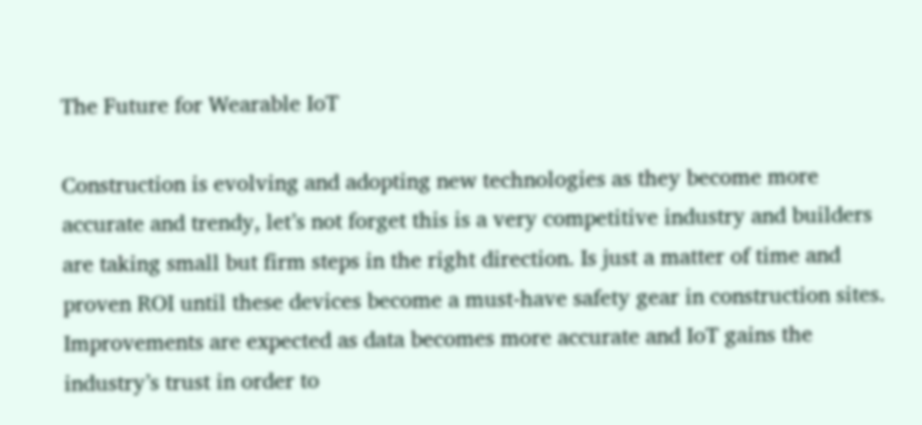The Future for Wearable IoT

Construction is evolving and adopting new technologies as they become more accurate and trendy, let’s not forget this is a very competitive industry and builders are taking small but firm steps in the right direction. Is just a matter of time and proven ROI until these devices become a must-have safety gear in construction sites. Improvements are expected as data becomes more accurate and IoT gains the industry’s trust in order to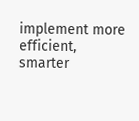implement more efficient, smarter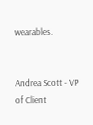wearables.


Andrea Scott - VP of Client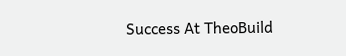Success At TheoBuild